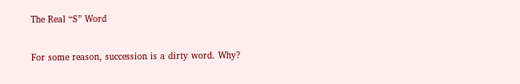The Real “S” Word

For some reason, succession is a dirty word. Why?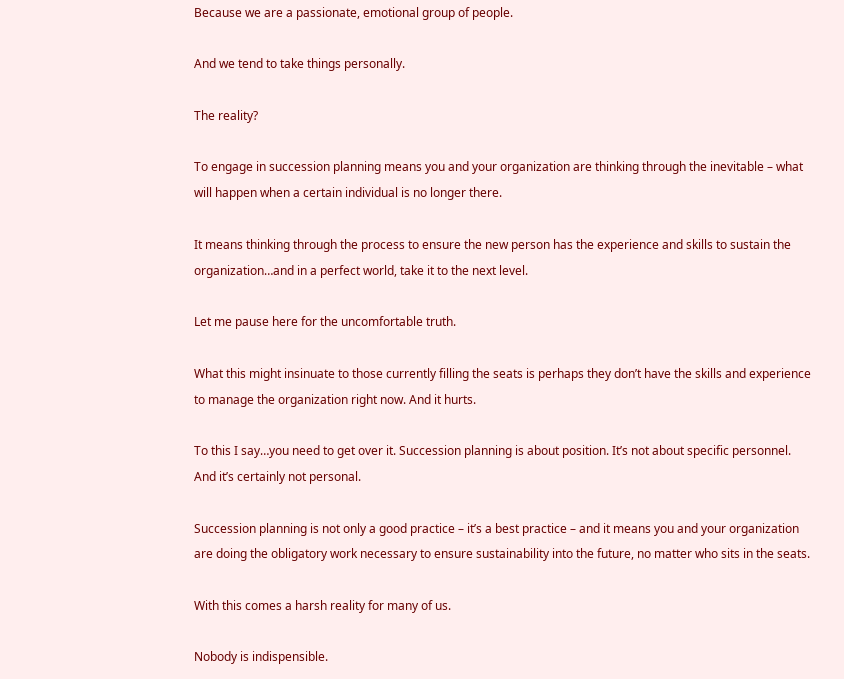Because we are a passionate, emotional group of people.

And we tend to take things personally.

The reality?

To engage in succession planning means you and your organization are thinking through the inevitable – what will happen when a certain individual is no longer there.

It means thinking through the process to ensure the new person has the experience and skills to sustain the organization…and in a perfect world, take it to the next level.

Let me pause here for the uncomfortable truth.

What this might insinuate to those currently filling the seats is perhaps they don’t have the skills and experience to manage the organization right now. And it hurts.

To this I say…you need to get over it. Succession planning is about position. It’s not about specific personnel. And it’s certainly not personal.

Succession planning is not only a good practice – it’s a best practice – and it means you and your organization are doing the obligatory work necessary to ensure sustainability into the future, no matter who sits in the seats.

With this comes a harsh reality for many of us.

Nobody is indispensible.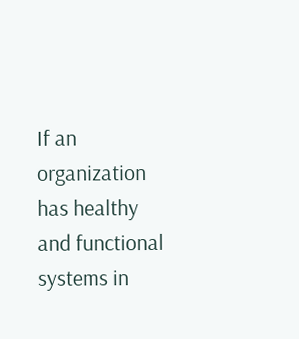If an organization has healthy and functional systems in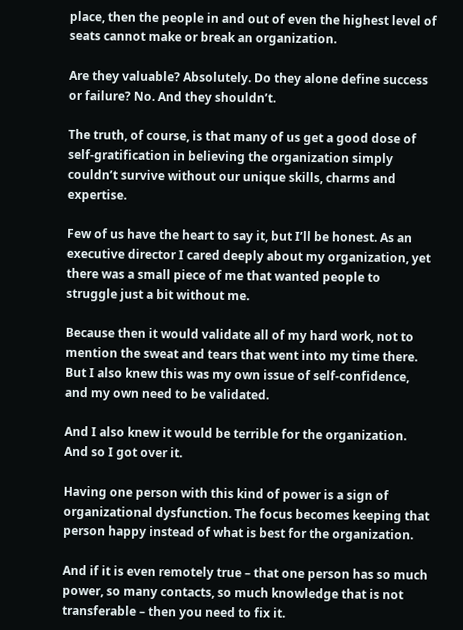place, then the people in and out of even the highest level of seats cannot make or break an organization.

Are they valuable? Absolutely. Do they alone define success or failure? No. And they shouldn’t.

The truth, of course, is that many of us get a good dose of self-gratification in believing the organization simply couldn’t survive without our unique skills, charms and expertise.

Few of us have the heart to say it, but I’ll be honest. As an executive director I cared deeply about my organization, yet there was a small piece of me that wanted people to struggle just a bit without me.

Because then it would validate all of my hard work, not to mention the sweat and tears that went into my time there. But I also knew this was my own issue of self-confidence, and my own need to be validated.

And I also knew it would be terrible for the organization. And so I got over it.

Having one person with this kind of power is a sign of organizational dysfunction. The focus becomes keeping that person happy instead of what is best for the organization.

And if it is even remotely true – that one person has so much power, so many contacts, so much knowledge that is not transferable – then you need to fix it.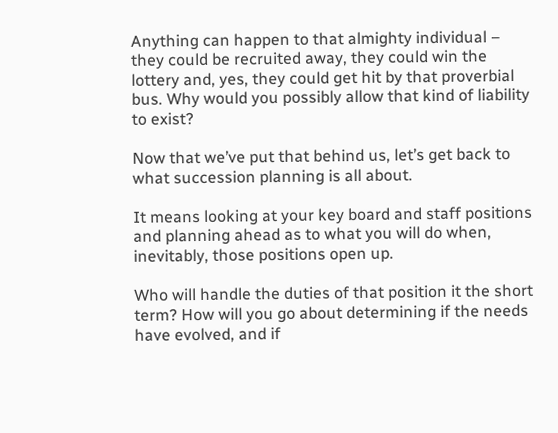Anything can happen to that almighty individual – they could be recruited away, they could win the lottery and, yes, they could get hit by that proverbial bus. Why would you possibly allow that kind of liability to exist?

Now that we’ve put that behind us, let’s get back to what succession planning is all about.

It means looking at your key board and staff positions and planning ahead as to what you will do when, inevitably, those positions open up.

Who will handle the duties of that position it the short term? How will you go about determining if the needs have evolved, and if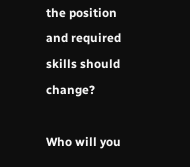the position and required skills should change?

Who will you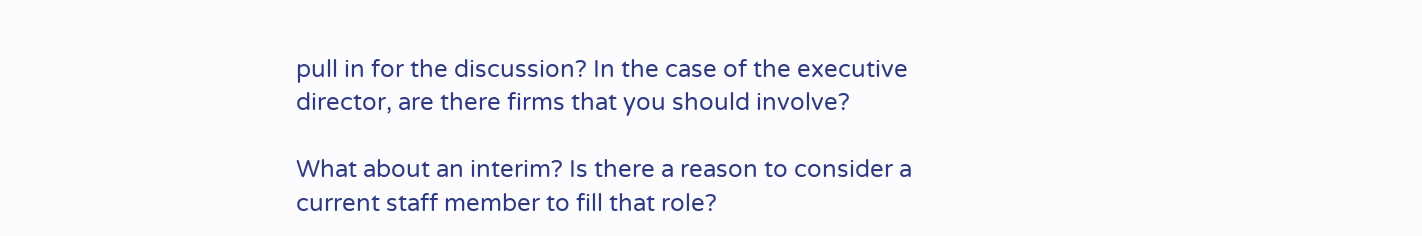pull in for the discussion? In the case of the executive director, are there firms that you should involve?

What about an interim? Is there a reason to consider a current staff member to fill that role?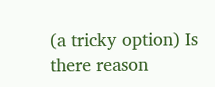(a tricky option) Is there reason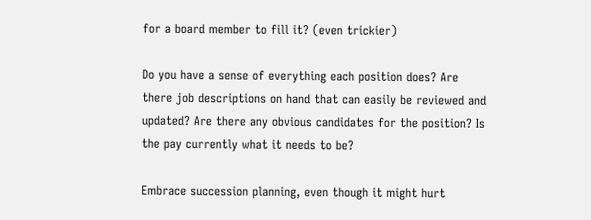for a board member to fill it? (even trickier)

Do you have a sense of everything each position does? Are there job descriptions on hand that can easily be reviewed and updated? Are there any obvious candidates for the position? Is the pay currently what it needs to be?

Embrace succession planning, even though it might hurt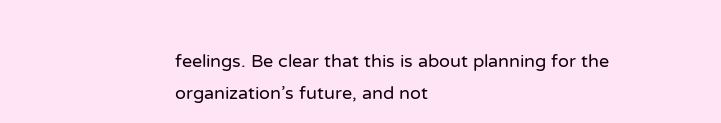feelings. Be clear that this is about planning for the organization’s future, and not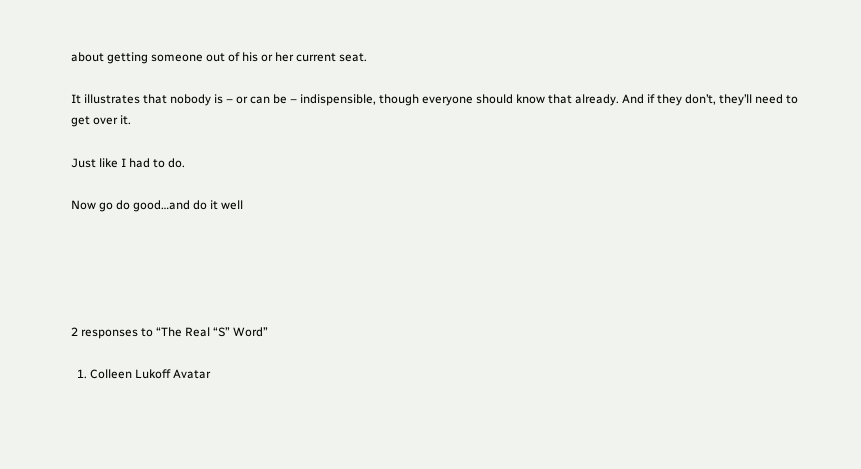about getting someone out of his or her current seat.

It illustrates that nobody is – or can be – indispensible, though everyone should know that already. And if they don’t, they’ll need to get over it.

Just like I had to do.

Now go do good…and do it well





2 responses to “The Real “S” Word”

  1. Colleen Lukoff Avatar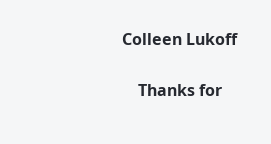Colleen Lukoff

    Thanks for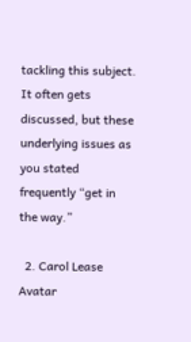tackling this subject. It often gets discussed, but these underlying issues as you stated frequently “get in the way.”

  2. Carol Lease Avatar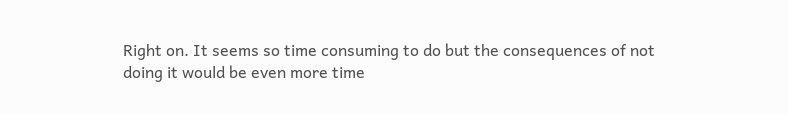Right on. It seems so time consuming to do but the consequences of not doing it would be even more time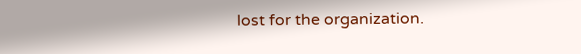lost for the organization.